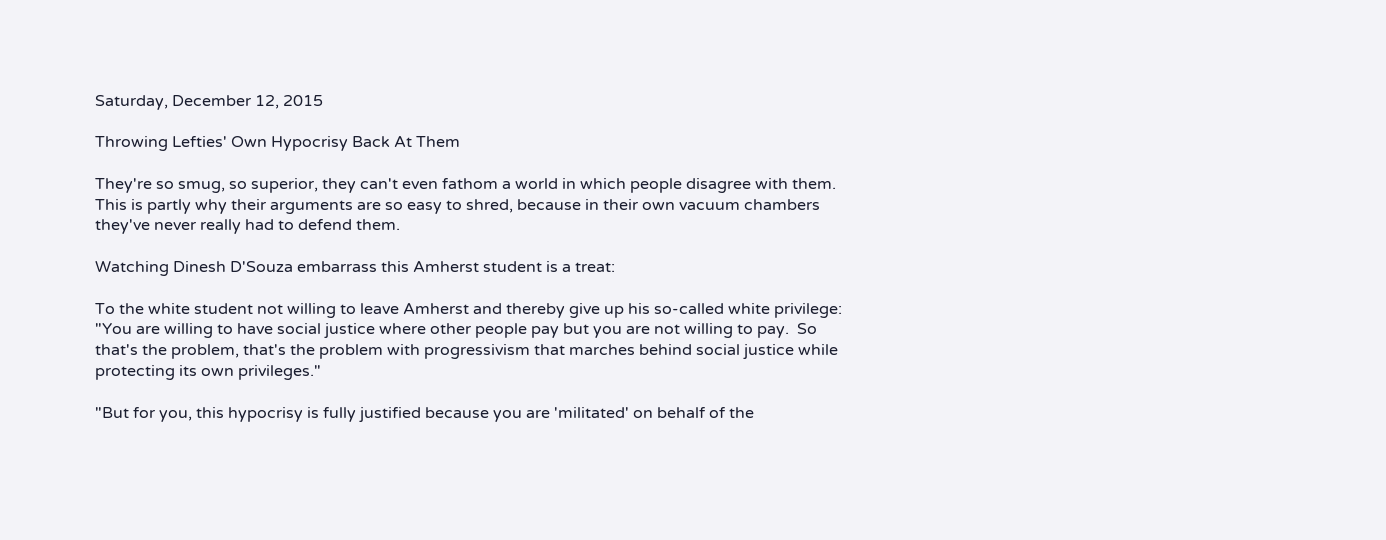Saturday, December 12, 2015

Throwing Lefties' Own Hypocrisy Back At Them

They're so smug, so superior, they can't even fathom a world in which people disagree with them.  This is partly why their arguments are so easy to shred, because in their own vacuum chambers they've never really had to defend them.

Watching Dinesh D'Souza embarrass this Amherst student is a treat:

To the white student not willing to leave Amherst and thereby give up his so-called white privilege:
"You are willing to have social justice where other people pay but you are not willing to pay.  So that's the problem, that's the problem with progressivism that marches behind social justice while protecting its own privileges."

"But for you, this hypocrisy is fully justified because you are 'militated' on behalf of the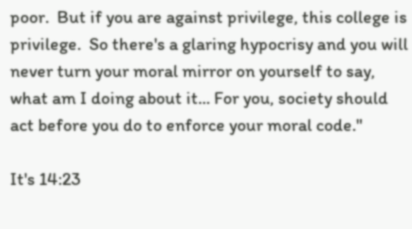poor.  But if you are against privilege, this college is privilege.  So there's a glaring hypocrisy and you will never turn your moral mirror on yourself to say, what am I doing about it... For you, society should act before you do to enforce your moral code."

It's 14:23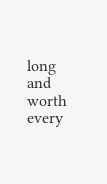long and worth every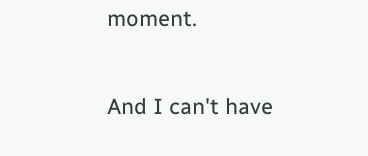moment.

And I can't have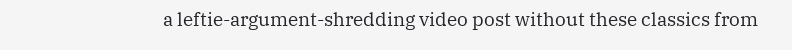a leftie-argument-shredding video post without these classics from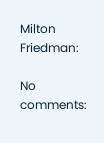Milton Friedman:

No comments: